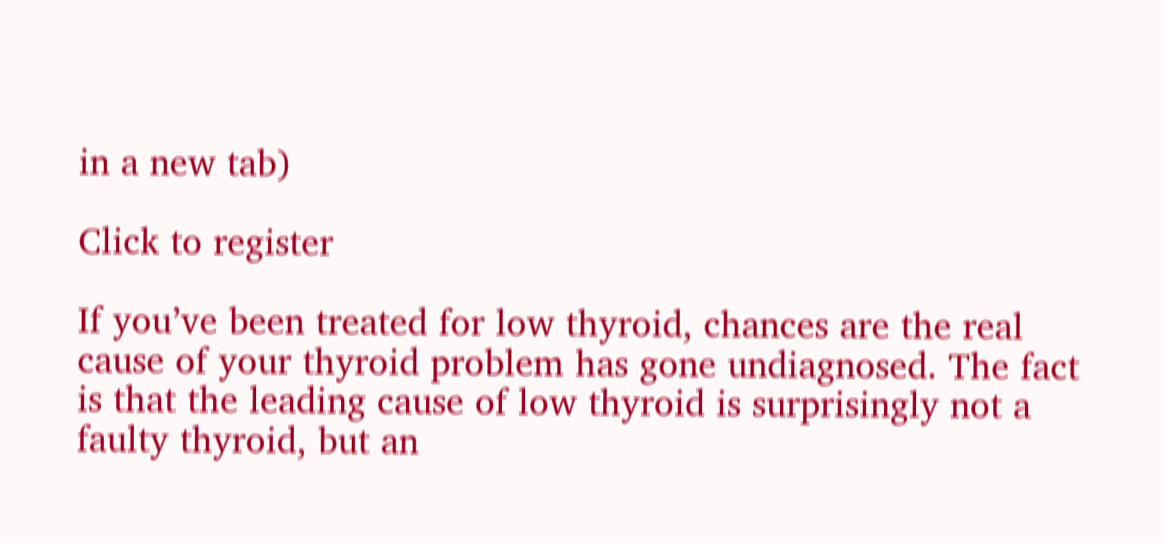in a new tab)

Click to register

If you’ve been treated for low thyroid, chances are the real cause of your thyroid problem has gone undiagnosed. The fact is that the leading cause of low thyroid is surprisingly not a faulty thyroid, but an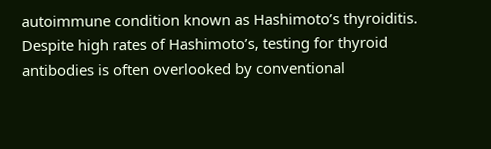autoimmune condition known as Hashimoto’s thyroiditis. Despite high rates of Hashimoto’s, testing for thyroid antibodies is often overlooked by conventional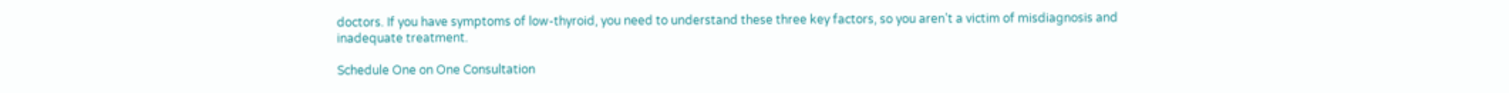doctors. If you have symptoms of low-thyroid, you need to understand these three key factors, so you aren’t a victim of misdiagnosis and inadequate treatment.

Schedule One on One Consultation